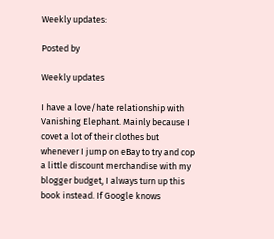Weekly updates:

Posted by

Weekly updates

I have a love/hate relationship with Vanishing Elephant. Mainly because I covet a lot of their clothes but whenever I jump on eBay to try and cop a little discount merchandise with my blogger budget, I always turn up this book instead. If Google knows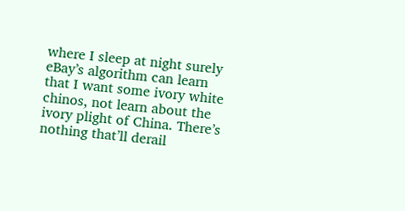where I sleep at night surely eBay’s algorithm can learn that I want some ivory white chinos, not learn about the ivory plight of China. There’s nothing that’ll derail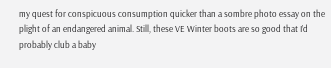my quest for conspicuous consumption quicker than a sombre photo essay on the plight of an endangered animal. Still, these VE Winter boots are so good that I’d probably club a baby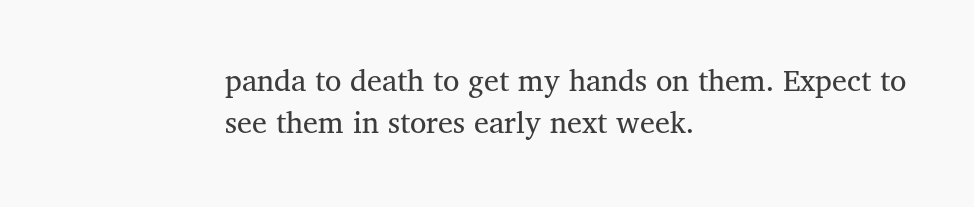panda to death to get my hands on them. Expect to see them in stores early next week.